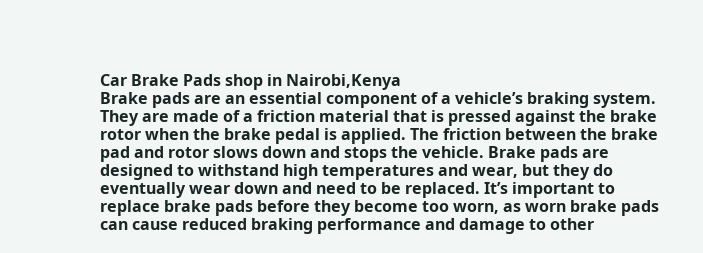Car Brake Pads shop in Nairobi,Kenya
Brake pads are an essential component of a vehicle’s braking system. They are made of a friction material that is pressed against the brake rotor when the brake pedal is applied. The friction between the brake pad and rotor slows down and stops the vehicle. Brake pads are designed to withstand high temperatures and wear, but they do eventually wear down and need to be replaced. It’s important to replace brake pads before they become too worn, as worn brake pads can cause reduced braking performance and damage to other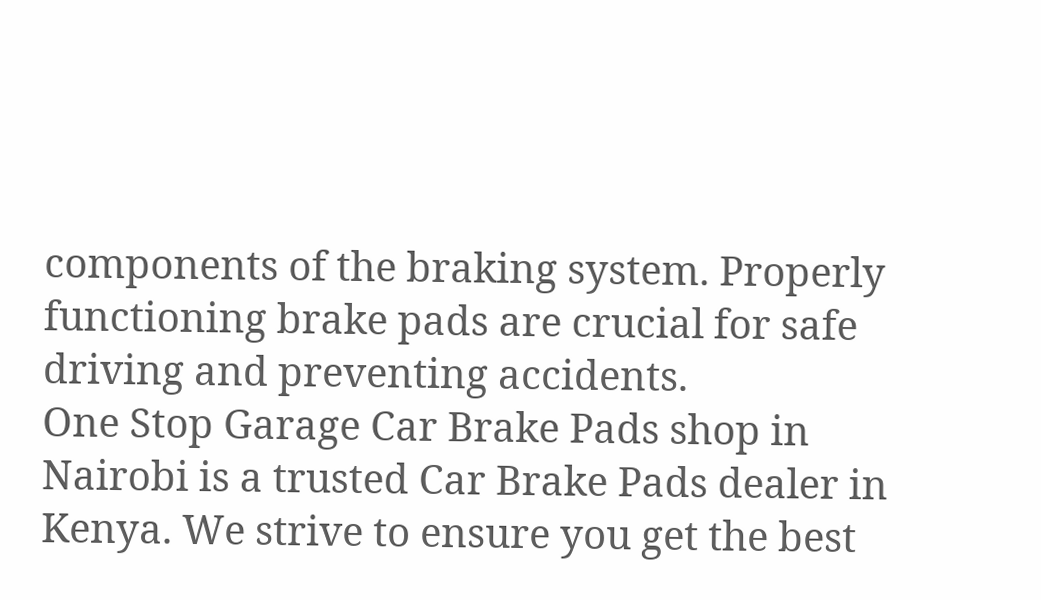components of the braking system. Properly functioning brake pads are crucial for safe driving and preventing accidents.
One Stop Garage Car Brake Pads shop in Nairobi is a trusted Car Brake Pads dealer in Kenya. We strive to ensure you get the best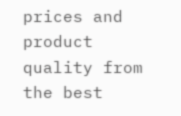prices and product quality from the best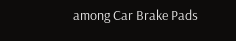among Car Brake Pads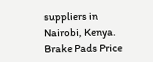suppliers in Nairobi, Kenya.
Brake Pads Price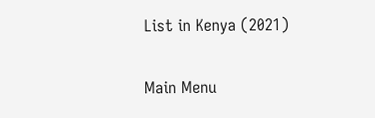List in Kenya (2021)

Main Menu